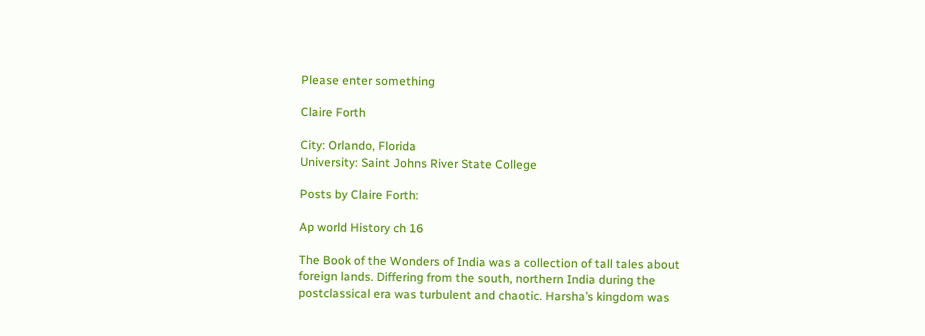Please enter something

Claire Forth

City: Orlando, Florida
University: Saint Johns River State College

Posts by Claire Forth:

Ap world History ch 16

The Book of the Wonders of India was a collection of tall tales about foreign lands. Differing from the south, northern India during the postclassical era was turbulent and chaotic. Harsha’s kingdom was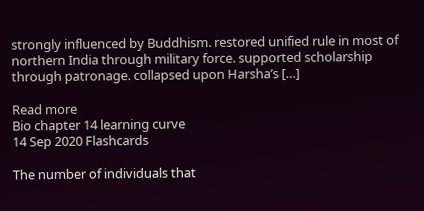strongly influenced by Buddhism. restored unified rule in most of northern India through military force. supported scholarship through patronage. collapsed upon Harsha’s […]

Read more
Bio chapter 14 learning curve
14 Sep 2020 Flashcards

The number of individuals that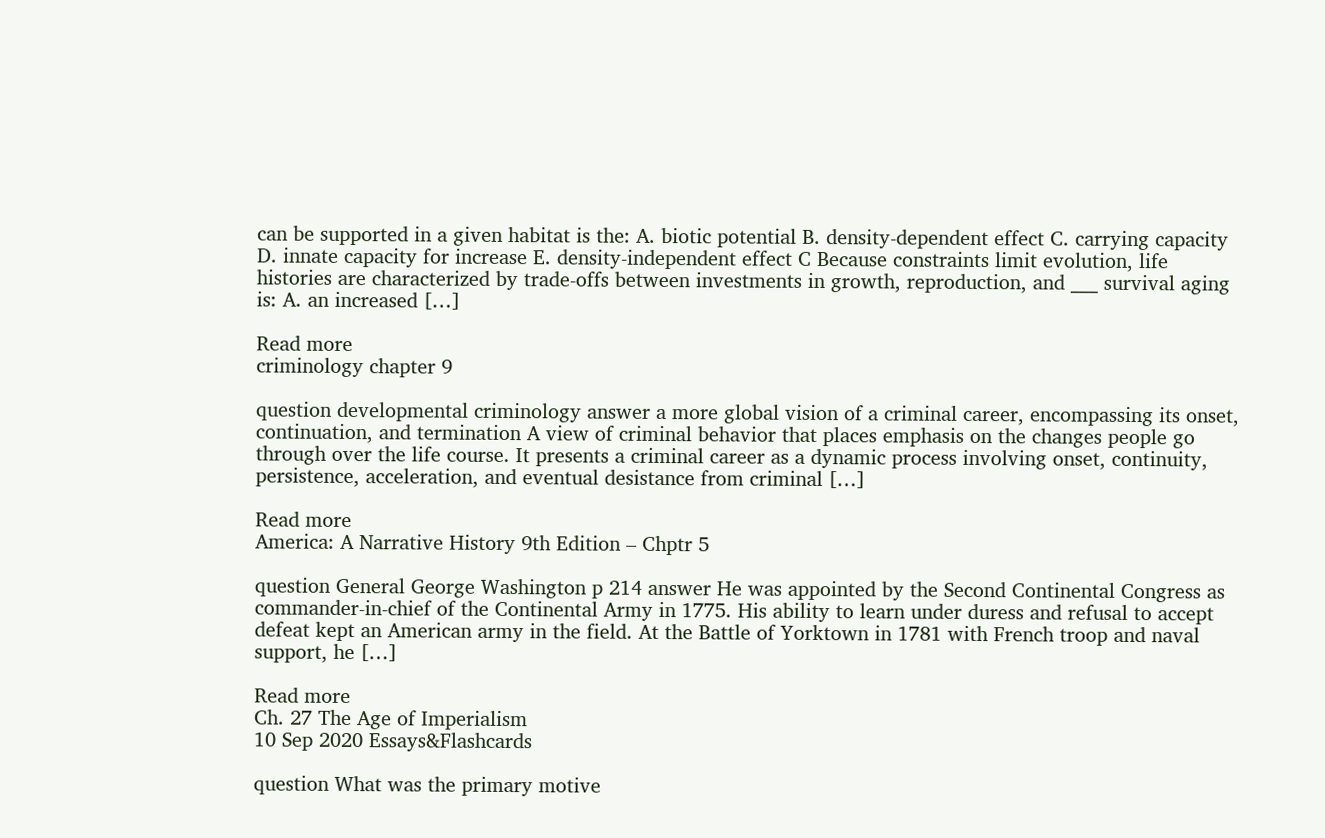can be supported in a given habitat is the: A. biotic potential B. density-dependent effect C. carrying capacity D. innate capacity for increase E. density-independent effect C Because constraints limit evolution, life histories are characterized by trade-offs between investments in growth, reproduction, and ___ survival aging is: A. an increased […]

Read more
criminology chapter 9

question developmental criminology answer a more global vision of a criminal career, encompassing its onset, continuation, and termination A view of criminal behavior that places emphasis on the changes people go through over the life course. It presents a criminal career as a dynamic process involving onset, continuity, persistence, acceleration, and eventual desistance from criminal […]

Read more
America: A Narrative History 9th Edition – Chptr 5

question General George Washington p 214 answer He was appointed by the Second Continental Congress as commander-in-chief of the Continental Army in 1775. His ability to learn under duress and refusal to accept defeat kept an American army in the field. At the Battle of Yorktown in 1781 with French troop and naval support, he […]

Read more
Ch. 27 The Age of Imperialism
10 Sep 2020 Essays&Flashcards

question What was the primary motive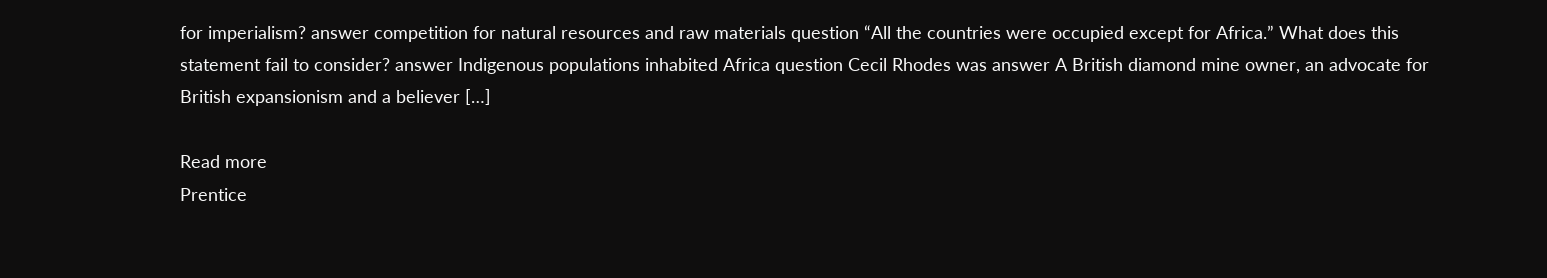for imperialism? answer competition for natural resources and raw materials question “All the countries were occupied except for Africa.” What does this statement fail to consider? answer Indigenous populations inhabited Africa question Cecil Rhodes was answer A British diamond mine owner, an advocate for British expansionism and a believer […]

Read more
Prentice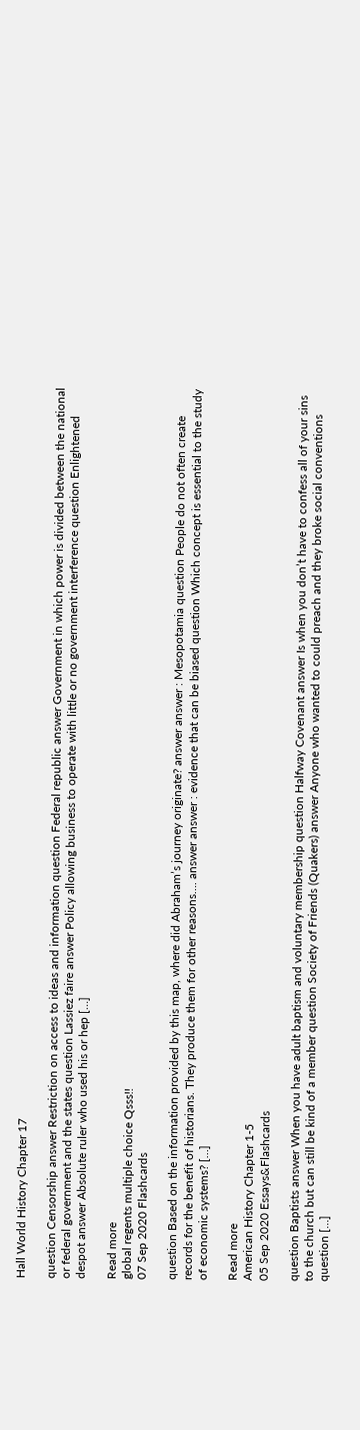Hall World History Chapter 17

question Censorship answer Restriction on access to ideas and information question Federal republic answer Government in which power is divided between the national or federal government and the states question Lassiez faire answer Policy allowing business to operate with little or no government interference question Enlightened despot answer Absolute ruler who used his or hep […]

Read more
global regents multiple choice Qsss!!
07 Sep 2020 Flashcards

question Based on the information provided by this map, where did Abraham’s journey originate? answer answer : Mesopotamia question People do not often create records for the benefit of historians. They produce them for other reasons…. answer answer : evidence that can be biased question Which concept is essential to the study of economic systems? […]

Read more
American History Chapter 1-5
05 Sep 2020 Essays&Flashcards

question Baptists answer When you have adult baptism and voluntary membership question Halfway Covenant answer Is when you don’t have to confess all of your sins to the church but can still be kind of a member question Society of Friends (Quakers) answer Anyone who wanted to could preach and they broke social conventions question […]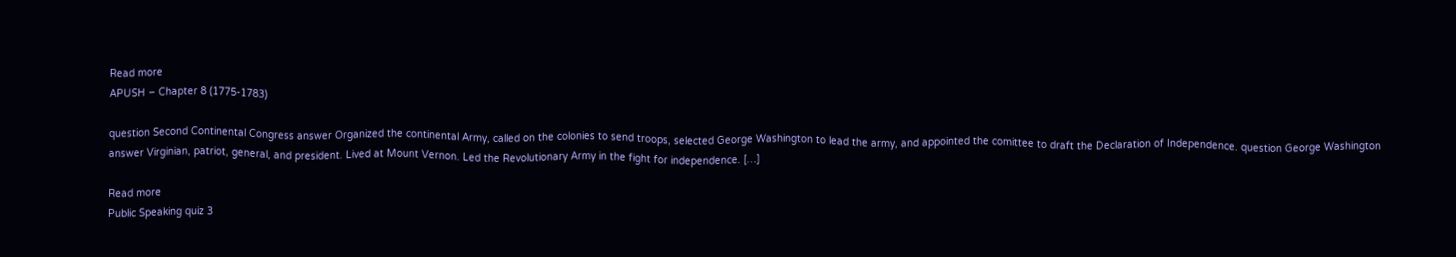Read more
APUSH – Chapter 8 (1775-1783)

question Second Continental Congress answer Organized the continental Army, called on the colonies to send troops, selected George Washington to lead the army, and appointed the comittee to draft the Declaration of Independence. question George Washington answer Virginian, patriot, general, and president. Lived at Mount Vernon. Led the Revolutionary Army in the fight for independence. […]

Read more
Public Speaking quiz 3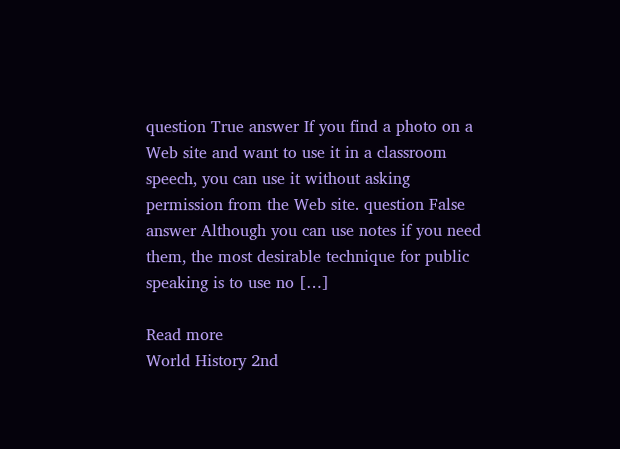question True answer If you find a photo on a Web site and want to use it in a classroom speech, you can use it without asking permission from the Web site. question False answer Although you can use notes if you need them, the most desirable technique for public speaking is to use no […]

Read more
World History 2nd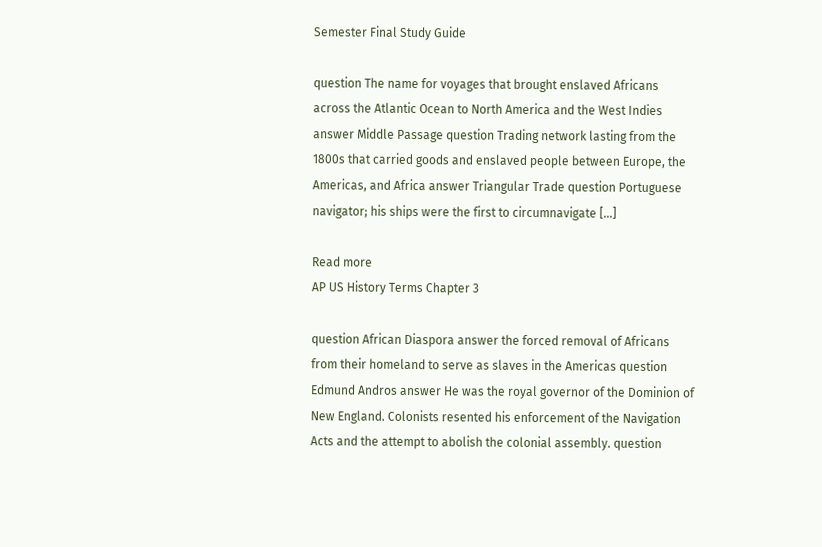Semester Final Study Guide

question The name for voyages that brought enslaved Africans across the Atlantic Ocean to North America and the West Indies answer Middle Passage question Trading network lasting from the 1800s that carried goods and enslaved people between Europe, the Americas, and Africa answer Triangular Trade question Portuguese navigator; his ships were the first to circumnavigate […]

Read more
AP US History Terms Chapter 3

question African Diaspora answer the forced removal of Africans from their homeland to serve as slaves in the Americas question Edmund Andros answer He was the royal governor of the Dominion of New England. Colonists resented his enforcement of the Navigation Acts and the attempt to abolish the colonial assembly. question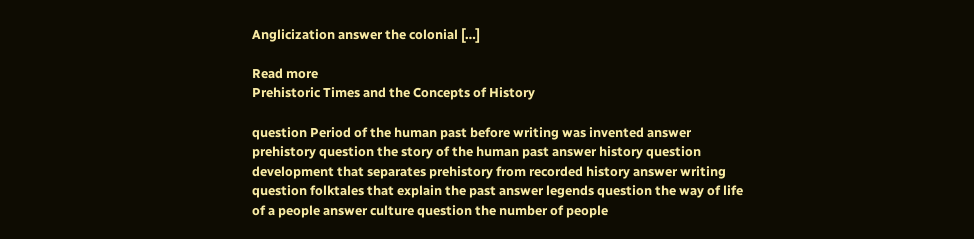Anglicization answer the colonial […]

Read more
Prehistoric Times and the Concepts of History

question Period of the human past before writing was invented answer prehistory question the story of the human past answer history question development that separates prehistory from recorded history answer writing question folktales that explain the past answer legends question the way of life of a people answer culture question the number of people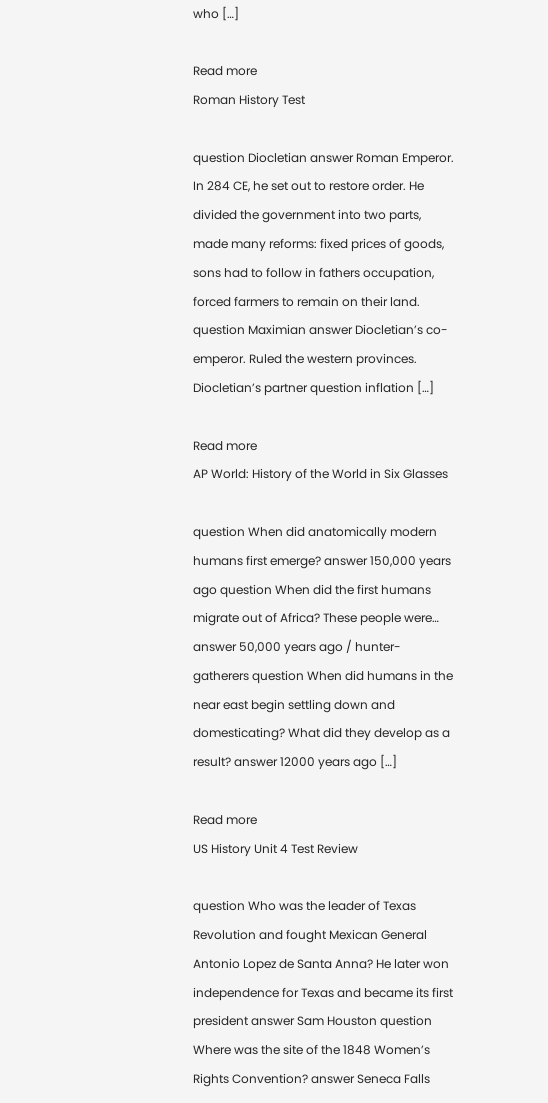who […]

Read more
Roman History Test

question Diocletian answer Roman Emperor. In 284 CE, he set out to restore order. He divided the government into two parts, made many reforms: fixed prices of goods, sons had to follow in fathers occupation, forced farmers to remain on their land. question Maximian answer Diocletian’s co-emperor. Ruled the western provinces. Diocletian’s partner question inflation […]

Read more
AP World: History of the World in Six Glasses

question When did anatomically modern humans first emerge? answer 150,000 years ago question When did the first humans migrate out of Africa? These people were… answer 50,000 years ago / hunter-gatherers question When did humans in the near east begin settling down and domesticating? What did they develop as a result? answer 12000 years ago […]

Read more
US History Unit 4 Test Review

question Who was the leader of Texas Revolution and fought Mexican General Antonio Lopez de Santa Anna? He later won independence for Texas and became its first president answer Sam Houston question Where was the site of the 1848 Women’s Rights Convention? answer Seneca Falls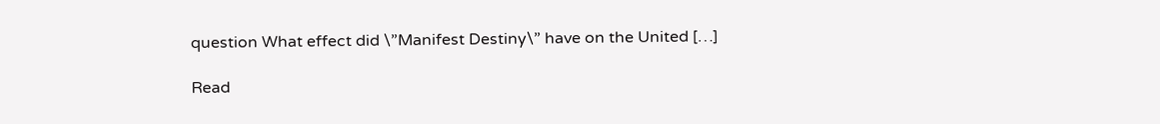question What effect did \”Manifest Destiny\” have on the United […]

Read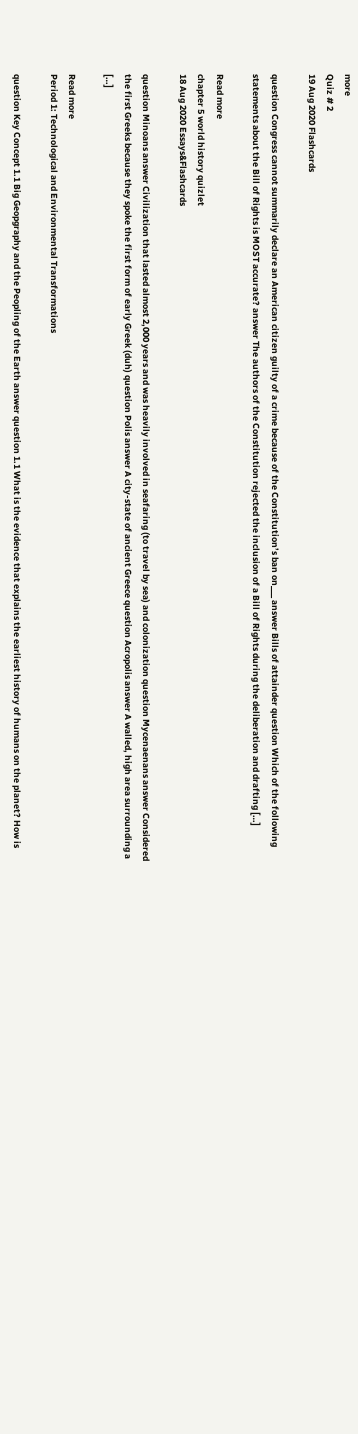more
Quiz # 2
19 Aug 2020 Flashcards

question Congress cannot summarily declare an American citizen guilty of a crime because of the Constitution’s ban on___ answer Bills of attainder question Which of the following statements about the Bill of Rights is MOST accurate? answer The authors of the Constitution rejected the inclusion of a Bill of Rights during the deliberation and drafting […]

Read more
chapter 5 world history quizlet
18 Aug 2020 Essays&Flashcards

question Minoans answer Civilization that lasted almost 2,000 years and was heavily involved in seafaring (to travel by sea) and colonization question Mycenaenans answer Considered the first Greeks because they spoke the first form of early Greek (duh) question Polis answer A city-state of ancient Greece question Acropolis answer A walled, high area surrounding a […]

Read more
Period 1: Technological and Environmental Transformations

question Key Concept 1.1 Big Geopgraphy and the Peopling of the Earth answer question 1.1 What is the evidence that explains the earliest history of humans on the planet? How is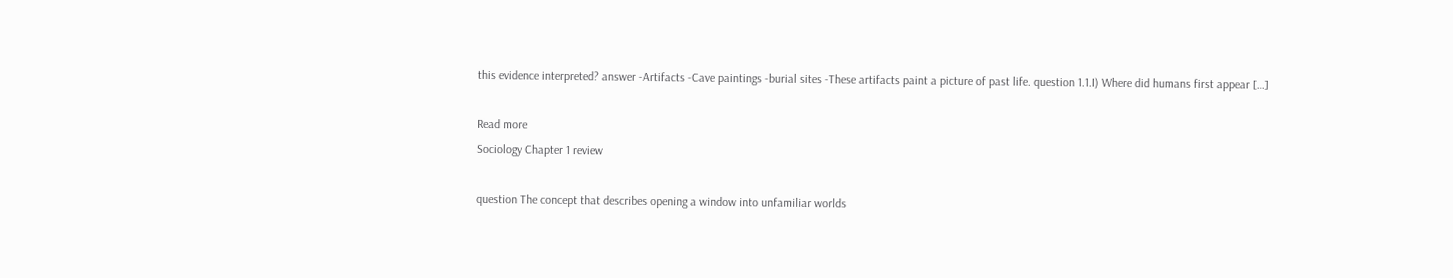this evidence interpreted? answer -Artifacts -Cave paintings -burial sites -These artifacts paint a picture of past life. question 1.1.I) Where did humans first appear […]

Read more
Sociology Chapter 1 review

question The concept that describes opening a window into unfamiliar worlds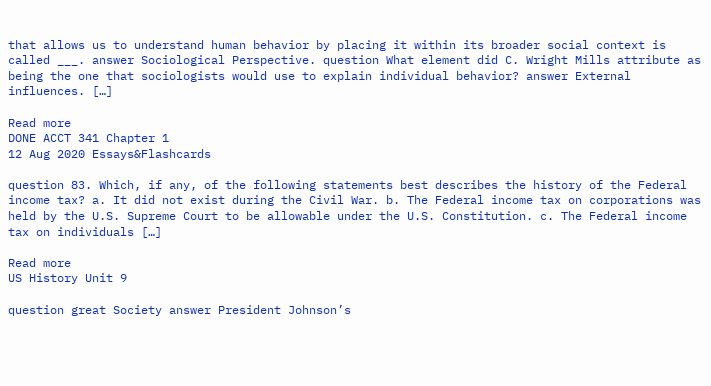that allows us to understand human behavior by placing it within its broader social context is called ___. answer Sociological Perspective. question What element did C. Wright Mills attribute as being the one that sociologists would use to explain individual behavior? answer External influences. […]

Read more
DONE ACCT 341 Chapter 1
12 Aug 2020 Essays&Flashcards

question 83. Which, if any, of the following statements best describes the history of the Federal income tax? a. It did not exist during the Civil War. b. The Federal income tax on corporations was held by the U.S. Supreme Court to be allowable under the U.S. Constitution. c. The Federal income tax on individuals […]

Read more
US History Unit 9

question great Society answer President Johnson’s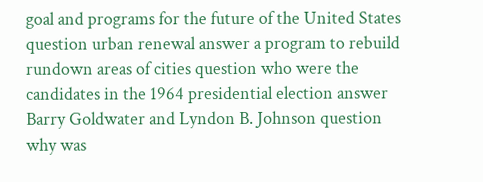goal and programs for the future of the United States question urban renewal answer a program to rebuild rundown areas of cities question who were the candidates in the 1964 presidential election answer Barry Goldwater and Lyndon B. Johnson question why was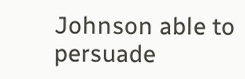Johnson able to persuade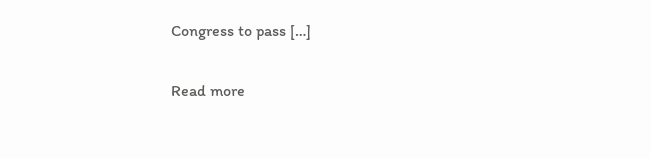Congress to pass […]

Read more